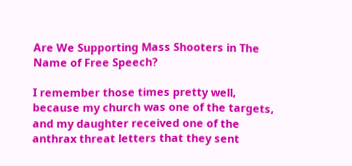Are We Supporting Mass Shooters in The Name of Free Speech?

I remember those times pretty well, because my church was one of the targets, and my daughter received one of the anthrax threat letters that they sent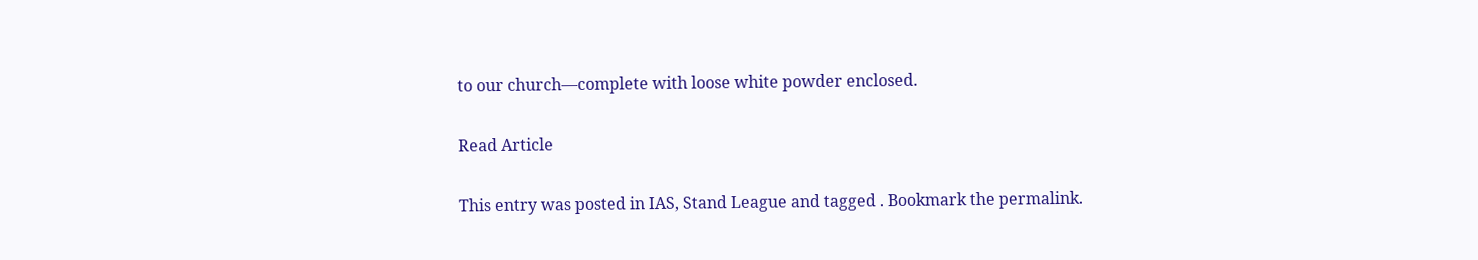to our church—complete with loose white powder enclosed.

Read Article

This entry was posted in IAS, Stand League and tagged . Bookmark the permalink.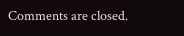Comments are closed.